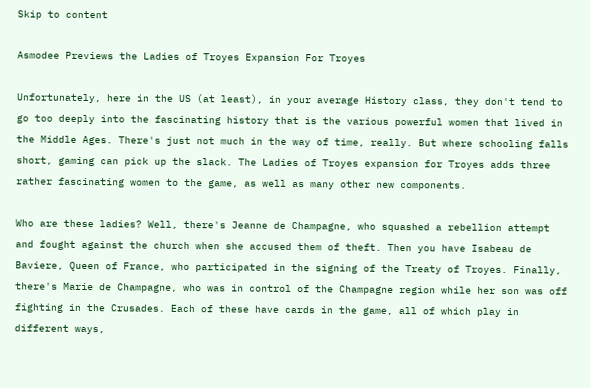Skip to content

Asmodee Previews the Ladies of Troyes Expansion For Troyes

Unfortunately, here in the US (at least), in your average History class, they don't tend to go too deeply into the fascinating history that is the various powerful women that lived in the Middle Ages. There's just not much in the way of time, really. But where schooling falls short, gaming can pick up the slack. The Ladies of Troyes expansion for Troyes adds three rather fascinating women to the game, as well as many other new components.

Who are these ladies? Well, there's Jeanne de Champagne, who squashed a rebellion attempt and fought against the church when she accused them of theft. Then you have Isabeau de Baviere, Queen of France, who participated in the signing of the Treaty of Troyes. Finally, there's Marie de Champagne, who was in control of the Champagne region while her son was off fighting in the Crusades. Each of these have cards in the game, all of which play in different ways,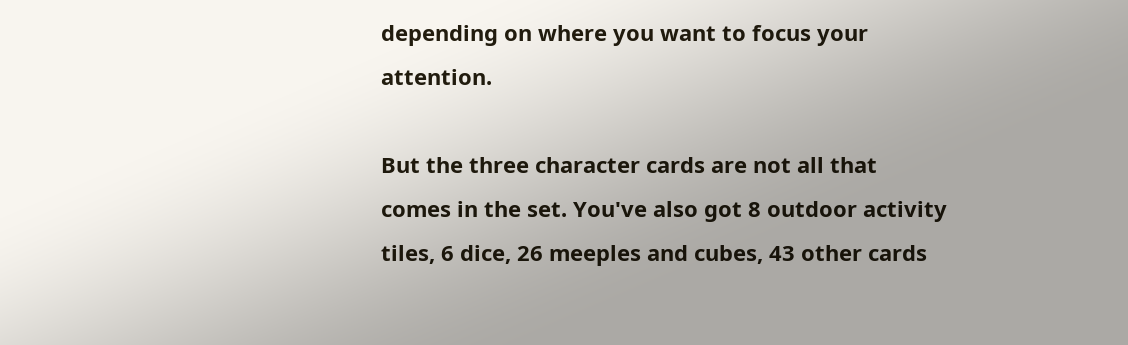depending on where you want to focus your attention.

But the three character cards are not all that comes in the set. You've also got 8 outdoor activity tiles, 6 dice, 26 meeples and cubes, 43 other cards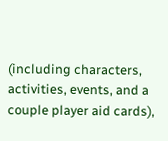(including characters, activities, events, and a couple player aid cards),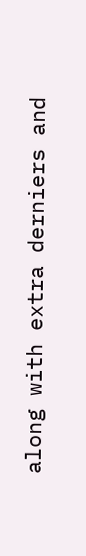along with extra derniers and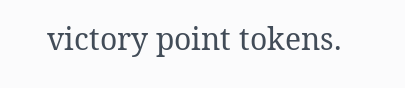victory point tokens.